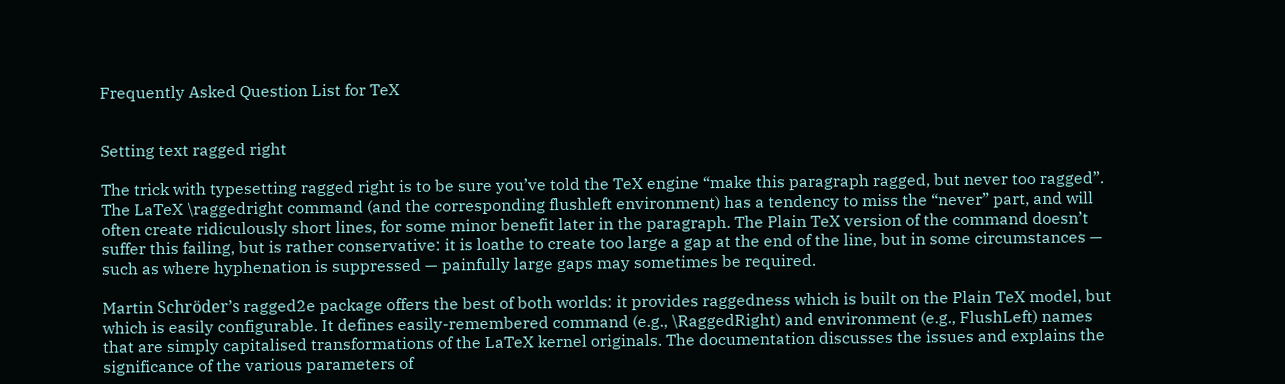Frequently Asked Question List for TeX


Setting text ragged right

The trick with typesetting ragged right is to be sure you’ve told the TeX engine “make this paragraph ragged, but never too ragged”. The LaTeX \raggedright command (and the corresponding flushleft environment) has a tendency to miss the “never” part, and will often create ridiculously short lines, for some minor benefit later in the paragraph. The Plain TeX version of the command doesn’t suffer this failing, but is rather conservative: it is loathe to create too large a gap at the end of the line, but in some circumstances — such as where hyphenation is suppressed — painfully large gaps may sometimes be required.

Martin Schröder’s ragged2e package offers the best of both worlds: it provides raggedness which is built on the Plain TeX model, but which is easily configurable. It defines easily-remembered command (e.g., \RaggedRight) and environment (e.g., FlushLeft) names that are simply capitalised transformations of the LaTeX kernel originals. The documentation discusses the issues and explains the significance of the various parameters of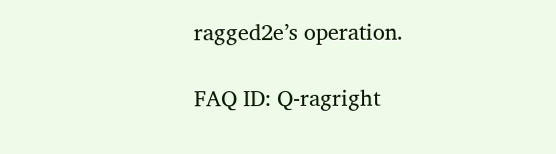ragged2e’s operation.

FAQ ID: Q-ragright